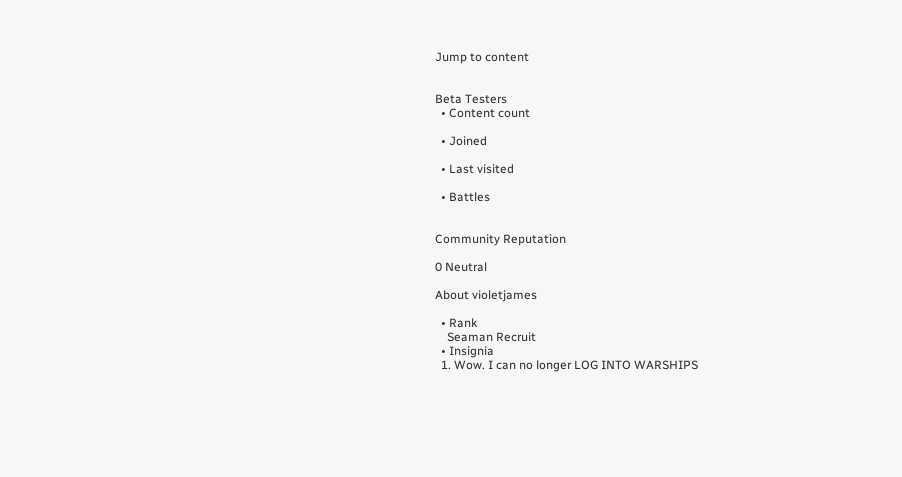Jump to content


Beta Testers
  • Content count

  • Joined

  • Last visited

  • Battles


Community Reputation

0 Neutral

About violetjames

  • Rank
    Seaman Recruit
  • Insignia
  1. Wow. I can no longer LOG INTO WARSHIPS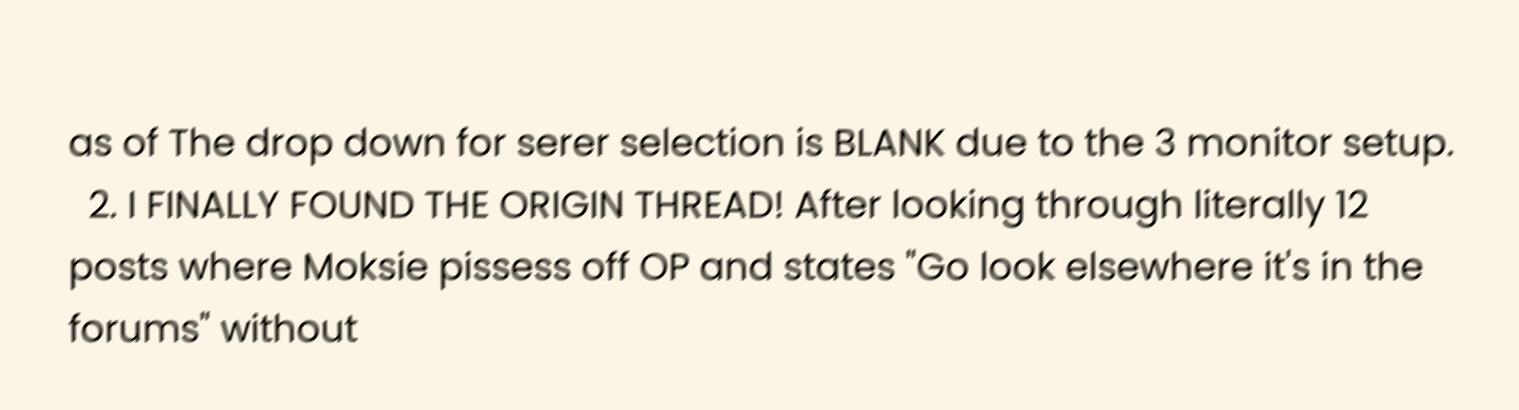as of The drop down for serer selection is BLANK due to the 3 monitor setup.
  2. I FINALLY FOUND THE ORIGIN THREAD! After looking through literally 12 posts where Moksie pissess off OP and states "Go look elsewhere it's in the forums" without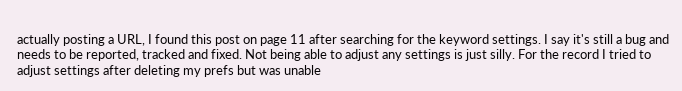actually posting a URL, I found this post on page 11 after searching for the keyword settings. I say it's still a bug and needs to be reported, tracked and fixed. Not being able to adjust any settings is just silly. For the record I tried to adjust settings after deleting my prefs but was unable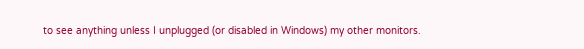to see anything unless I unplugged (or disabled in Windows) my other monitors.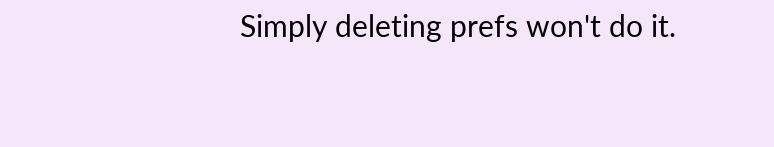Simply deleting prefs won't do it.